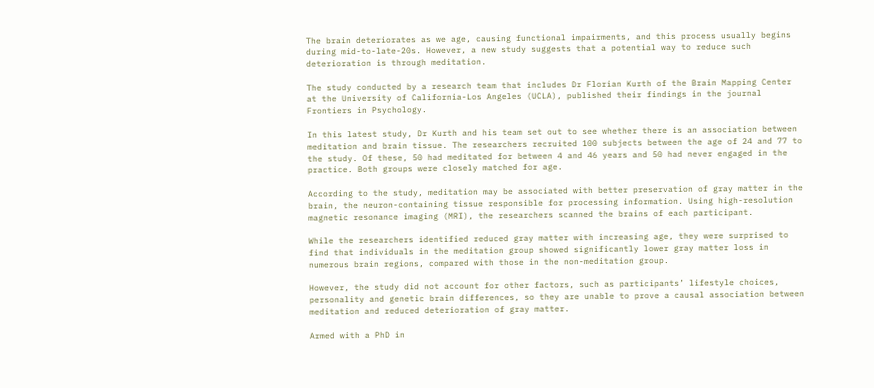The brain deteriorates as we age, causing functional impairments, and this process usually begins during mid-to-late-20s. However, a new study suggests that a potential way to reduce such deterioration is through meditation.

The study conducted by a research team that includes Dr Florian Kurth of the Brain Mapping Center at the University of California-Los Angeles (UCLA), published their findings in the journal Frontiers in Psychology.

In this latest study, Dr Kurth and his team set out to see whether there is an association between meditation and brain tissue. The researchers recruited 100 subjects between the age of 24 and 77 to the study. Of these, 50 had meditated for between 4 and 46 years and 50 had never engaged in the practice. Both groups were closely matched for age.

According to the study, meditation may be associated with better preservation of gray matter in the brain, the neuron-containing tissue responsible for processing information. Using high-resolution magnetic resonance imaging (MRI), the researchers scanned the brains of each participant.

While the researchers identified reduced gray matter with increasing age, they were surprised to find that individuals in the meditation group showed significantly lower gray matter loss in numerous brain regions, compared with those in the non-meditation group.

However, the study did not account for other factors, such as participants’ lifestyle choices, personality and genetic brain differences, so they are unable to prove a causal association between meditation and reduced deterioration of gray matter.

Armed with a PhD in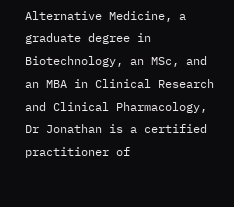Alternative Medicine, a graduate degree in Biotechnology, an MSc, and an MBA in Clinical Research and Clinical Pharmacology, Dr Jonathan is a certified practitioner of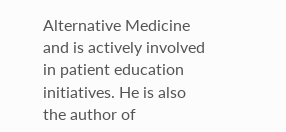Alternative Medicine and is actively involved in patient education initiatives. He is also the author of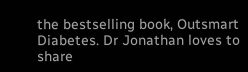the bestselling book, Outsmart Diabetes. Dr Jonathan loves to share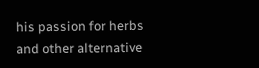his passion for herbs and other alternative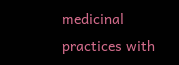medicinal practices with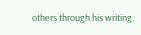others through his writing.